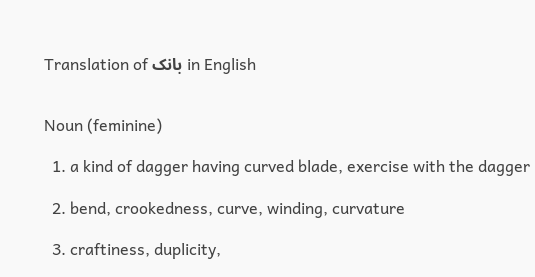Translation of بانک in English


Noun (feminine)

  1. a kind of dagger having curved blade, exercise with the dagger

  2. bend, crookedness, curve, winding, curvature

  3. craftiness, duplicity,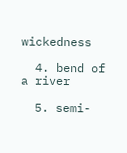wickedness

  4. bend of a river

  5. semi-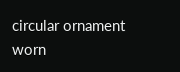circular ornament worn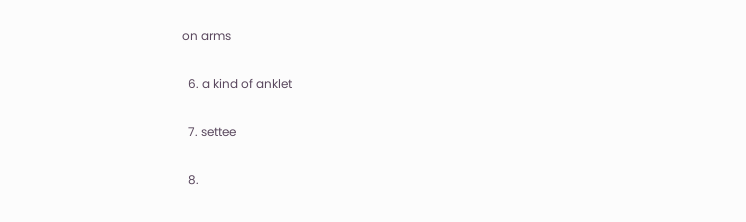on arms

  6. a kind of anklet

  7. settee

  8.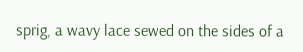sprig, a wavy lace sewed on the sides of a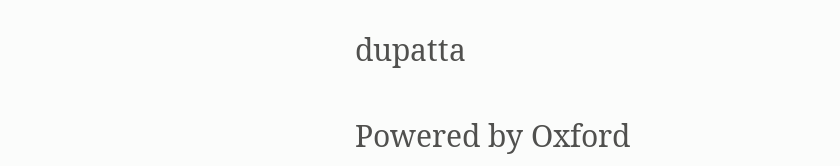dupatta

Powered by Oxford